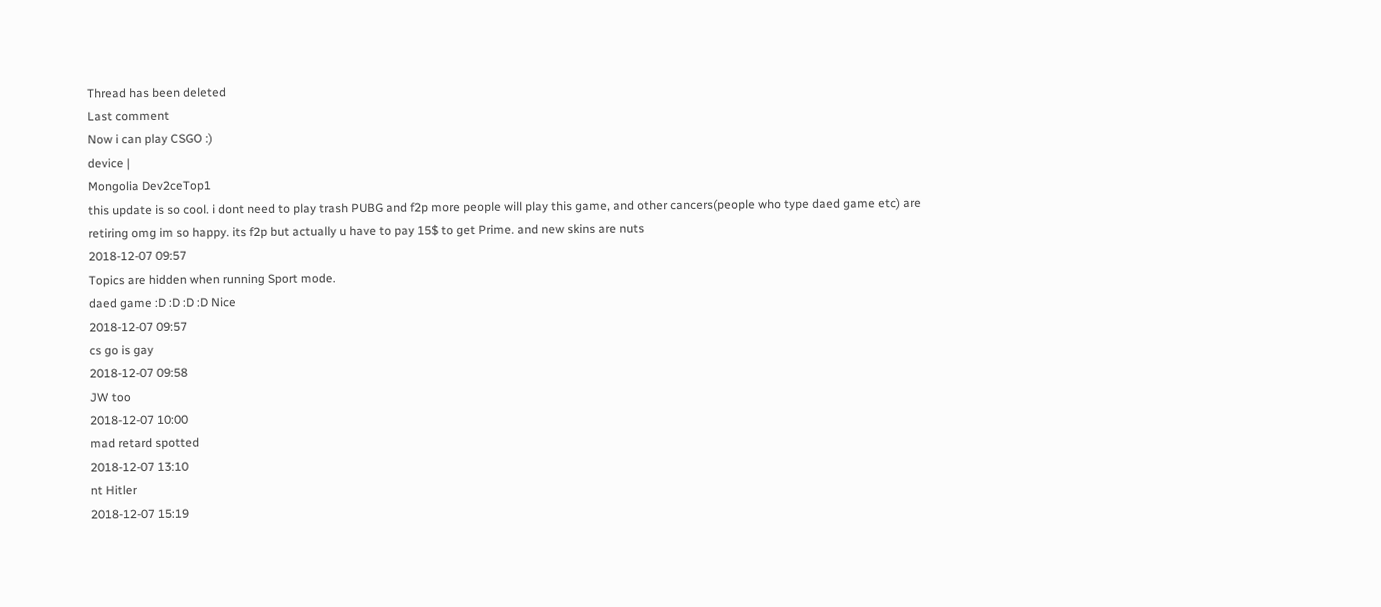Thread has been deleted
Last comment
Now i can play CSGO :)
device |
Mongolia Dev2ceTop1
this update is so cool. i dont need to play trash PUBG and f2p more people will play this game, and other cancers(people who type daed game etc) are retiring omg im so happy. its f2p but actually u have to pay 15$ to get Prime. and new skins are nuts
2018-12-07 09:57
Topics are hidden when running Sport mode.
daed game :D :D :D :D Nice
2018-12-07 09:57
cs go is gay
2018-12-07 09:58
JW too
2018-12-07 10:00
mad retard spotted
2018-12-07 13:10
nt Hitler
2018-12-07 15:19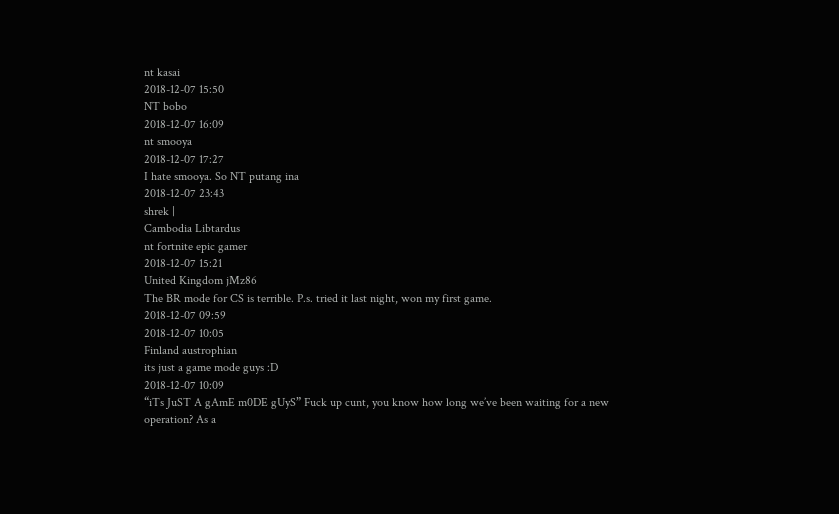nt kasai
2018-12-07 15:50
NT bobo
2018-12-07 16:09
nt smooya
2018-12-07 17:27
I hate smooya. So NT putang ina
2018-12-07 23:43
shrek |
Cambodia Libtardus
nt fortnite epic gamer
2018-12-07 15:21
United Kingdom jMz86
The BR mode for CS is terrible. P.s. tried it last night, won my first game.
2018-12-07 09:59
2018-12-07 10:05
Finland austrophian
its just a game mode guys :D
2018-12-07 10:09
“iTs JuST A gAmE m0DE gUyS” Fuck up cunt, you know how long we’ve been waiting for a new operation? As a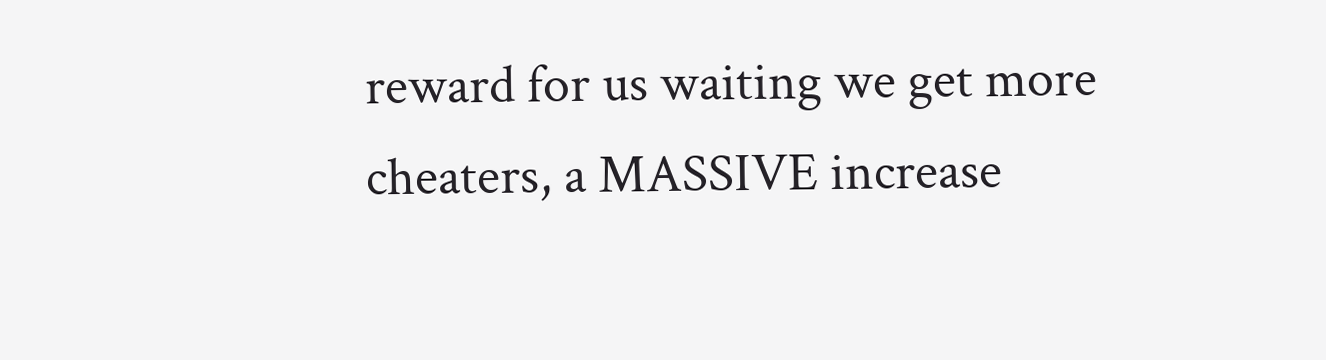reward for us waiting we get more cheaters, a MASSIVE increase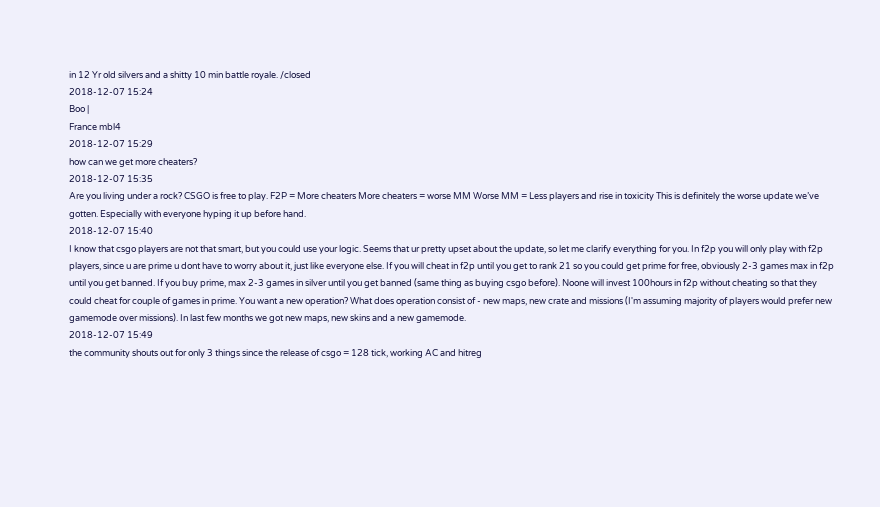in 12 Yr old silvers and a shitty 10 min battle royale. /closed
2018-12-07 15:24
Boo |
France mbl4
2018-12-07 15:29
how can we get more cheaters?
2018-12-07 15:35
Are you living under a rock? CSGO is free to play. F2P = More cheaters More cheaters = worse MM Worse MM = Less players and rise in toxicity This is definitely the worse update we’ve gotten. Especially with everyone hyping it up before hand.
2018-12-07 15:40
I know that csgo players are not that smart, but you could use your logic. Seems that ur pretty upset about the update, so let me clarify everything for you. In f2p you will only play with f2p players, since u are prime u dont have to worry about it, just like everyone else. If you will cheat in f2p until you get to rank 21 so you could get prime for free, obviously 2-3 games max in f2p until you get banned. If you buy prime, max 2-3 games in silver until you get banned (same thing as buying csgo before). Noone will invest 100hours in f2p without cheating so that they could cheat for couple of games in prime. You want a new operation? What does operation consist of - new maps, new crate and missions (I'm assuming majority of players would prefer new gamemode over missions). In last few months we got new maps, new skins and a new gamemode.
2018-12-07 15:49
the community shouts out for only 3 things since the release of csgo = 128 tick, working AC and hitreg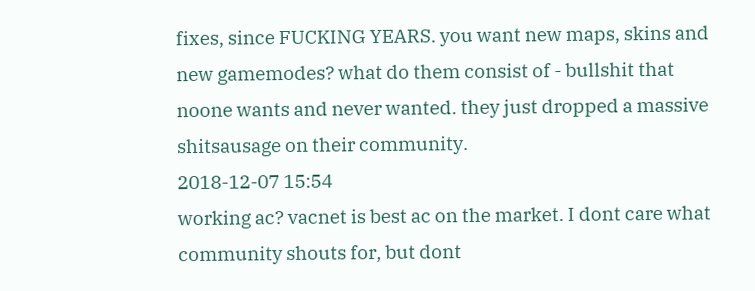fixes, since FUCKING YEARS. you want new maps, skins and new gamemodes? what do them consist of - bullshit that noone wants and never wanted. they just dropped a massive shitsausage on their community.
2018-12-07 15:54
working ac? vacnet is best ac on the market. I dont care what community shouts for, but dont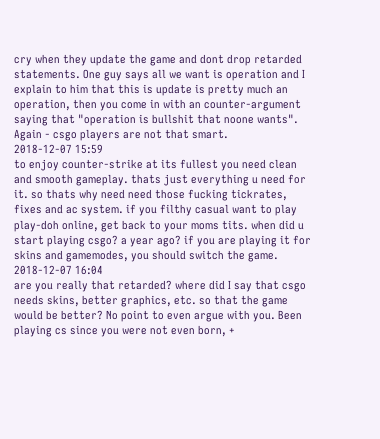cry when they update the game and dont drop retarded statements. One guy says all we want is operation and I explain to him that this is update is pretty much an operation, then you come in with an counter-argument saying that "operation is bullshit that noone wants". Again - csgo players are not that smart.
2018-12-07 15:59
to enjoy counter-strike at its fullest you need clean and smooth gameplay. thats just everything u need for it. so thats why need need those fucking tickrates, fixes and ac system. if you filthy casual want to play play-doh online, get back to your moms tits. when did u start playing csgo? a year ago? if you are playing it for skins and gamemodes, you should switch the game.
2018-12-07 16:04
are you really that retarded? where did I say that csgo needs skins, better graphics, etc. so that the game would be better? No point to even argue with you. Been playing cs since you were not even born, +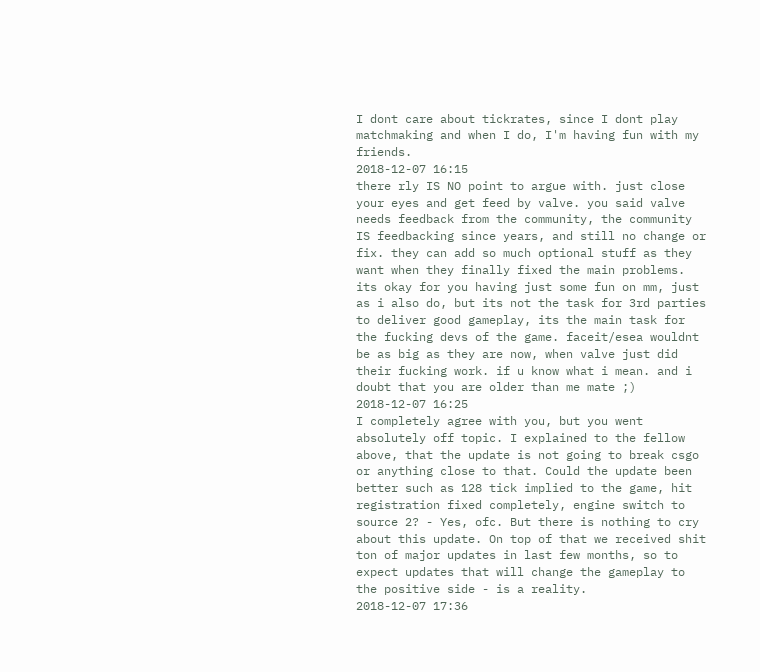I dont care about tickrates, since I dont play matchmaking and when I do, I'm having fun with my friends.
2018-12-07 16:15
there rly IS NO point to argue with. just close your eyes and get feed by valve. you said valve needs feedback from the community, the community IS feedbacking since years, and still no change or fix. they can add so much optional stuff as they want when they finally fixed the main problems. its okay for you having just some fun on mm, just as i also do, but its not the task for 3rd parties to deliver good gameplay, its the main task for the fucking devs of the game. faceit/esea wouldnt be as big as they are now, when valve just did their fucking work. if u know what i mean. and i doubt that you are older than me mate ;)
2018-12-07 16:25
I completely agree with you, but you went absolutely off topic. I explained to the fellow above, that the update is not going to break csgo or anything close to that. Could the update been better such as 128 tick implied to the game, hit registration fixed completely, engine switch to source 2? - Yes, ofc. But there is nothing to cry about this update. On top of that we received shit ton of major updates in last few months, so to expect updates that will change the gameplay to the positive side - is a reality.
2018-12-07 17:36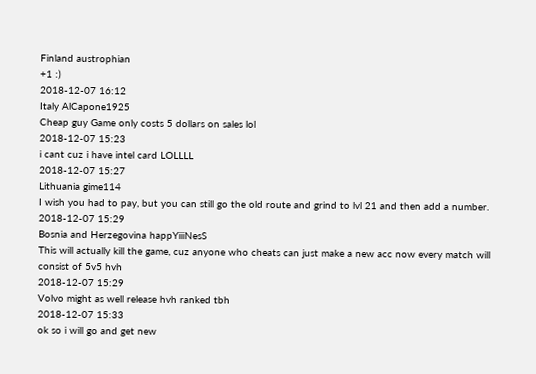Finland austrophian
+1 :)
2018-12-07 16:12
Italy AlCapone1925
Cheap guy Game only costs 5 dollars on sales lol
2018-12-07 15:23
i cant cuz i have intel card LOLLLL
2018-12-07 15:27
Lithuania gime114
I wish you had to pay, but you can still go the old route and grind to lvl 21 and then add a number.
2018-12-07 15:29
Bosnia and Herzegovina happYiiiNesS
This will actually kill the game, cuz anyone who cheats can just make a new acc now every match will consist of 5v5 hvh
2018-12-07 15:29
Volvo might as well release hvh ranked tbh
2018-12-07 15:33
ok so i will go and get new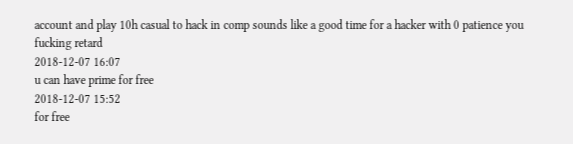account and play 10h casual to hack in comp sounds like a good time for a hacker with 0 patience you fucking retard
2018-12-07 16:07
u can have prime for free
2018-12-07 15:52
for free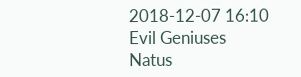2018-12-07 16:10
Evil Geniuses
Natus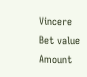Vincere
Bet value
Amount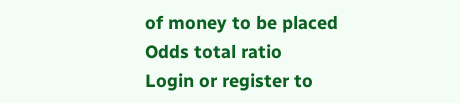of money to be placed
Odds total ratio
Login or register to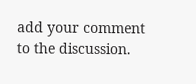add your comment to the discussion.